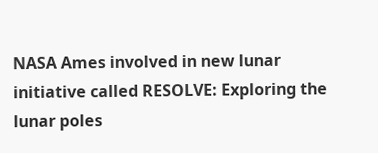NASA Ames involved in new lunar initiative called RESOLVE: Exploring the lunar poles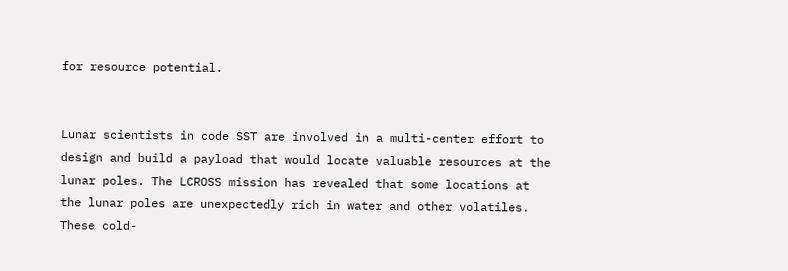for resource potential.


Lunar scientists in code SST are involved in a multi-center effort to design and build a payload that would locate valuable resources at the lunar poles. The LCROSS mission has revealed that some locations at the lunar poles are unexpectedly rich in water and other volatiles. These cold-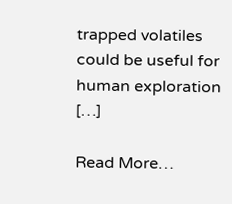trapped volatiles could be useful for human exploration […]

Read More…